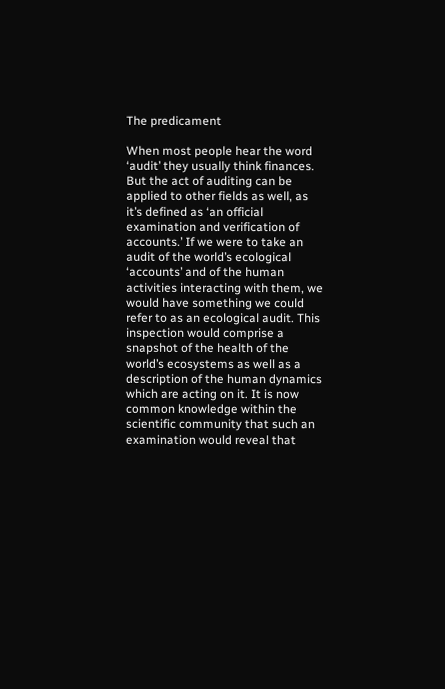The predicament

When most people hear the word ‘audit’ they usually think finances. But the act of auditing can be applied to other fields as well, as it’s defined as ‘an official examination and verification of accounts.’ If we were to take an audit of the world’s ecological ‘accounts’ and of the human activities interacting with them, we would have something we could refer to as an ecological audit. This inspection would comprise a snapshot of the health of the world’s ecosystems as well as a description of the human dynamics which are acting on it. It is now common knowledge within the scientific community that such an examination would reveal that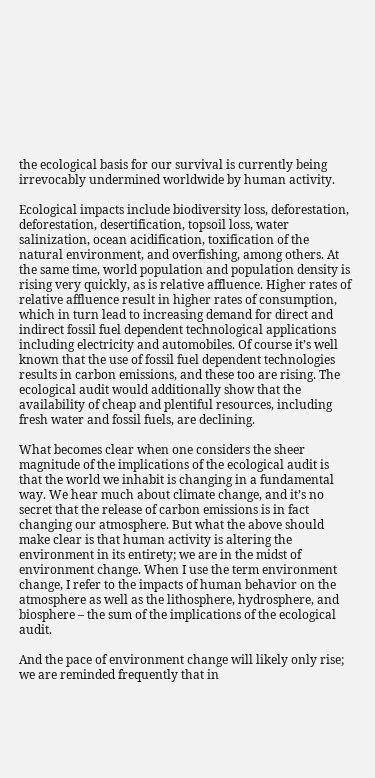the ecological basis for our survival is currently being irrevocably undermined worldwide by human activity.

Ecological impacts include biodiversity loss, deforestation, deforestation, desertification, topsoil loss, water salinization, ocean acidification, toxification of the natural environment, and overfishing, among others. At the same time, world population and population density is rising very quickly, as is relative affluence. Higher rates of relative affluence result in higher rates of consumption, which in turn lead to increasing demand for direct and indirect fossil fuel dependent technological applications including electricity and automobiles. Of course it’s well known that the use of fossil fuel dependent technologies results in carbon emissions, and these too are rising. The ecological audit would additionally show that the availability of cheap and plentiful resources, including fresh water and fossil fuels, are declining.

What becomes clear when one considers the sheer magnitude of the implications of the ecological audit is that the world we inhabit is changing in a fundamental way. We hear much about climate change, and it’s no secret that the release of carbon emissions is in fact changing our atmosphere. But what the above should make clear is that human activity is altering the environment in its entirety; we are in the midst of environment change. When I use the term environment change, I refer to the impacts of human behavior on the atmosphere as well as the lithosphere, hydrosphere, and biosphere – the sum of the implications of the ecological audit.

And the pace of environment change will likely only rise; we are reminded frequently that in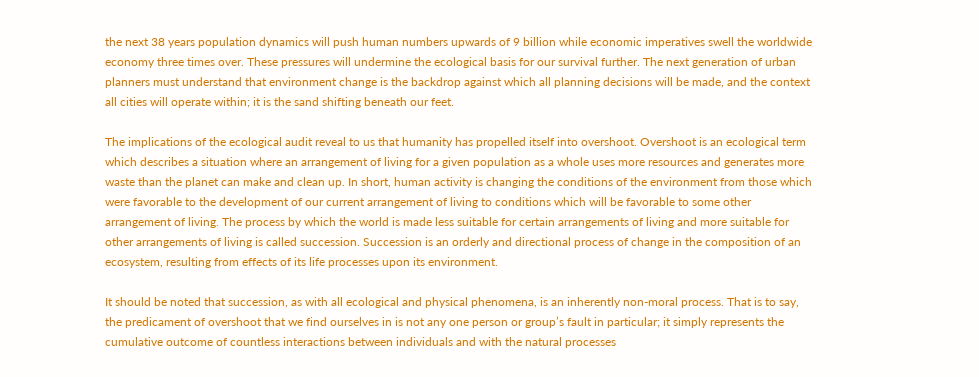the next 38 years population dynamics will push human numbers upwards of 9 billion while economic imperatives swell the worldwide economy three times over. These pressures will undermine the ecological basis for our survival further. The next generation of urban planners must understand that environment change is the backdrop against which all planning decisions will be made, and the context all cities will operate within; it is the sand shifting beneath our feet.

The implications of the ecological audit reveal to us that humanity has propelled itself into overshoot. Overshoot is an ecological term which describes a situation where an arrangement of living for a given population as a whole uses more resources and generates more waste than the planet can make and clean up. In short, human activity is changing the conditions of the environment from those which were favorable to the development of our current arrangement of living to conditions which will be favorable to some other arrangement of living. The process by which the world is made less suitable for certain arrangements of living and more suitable for other arrangements of living is called succession. Succession is an orderly and directional process of change in the composition of an ecosystem, resulting from effects of its life processes upon its environment.

It should be noted that succession, as with all ecological and physical phenomena, is an inherently non-moral process. That is to say, the predicament of overshoot that we find ourselves in is not any one person or group’s fault in particular; it simply represents the cumulative outcome of countless interactions between individuals and with the natural processes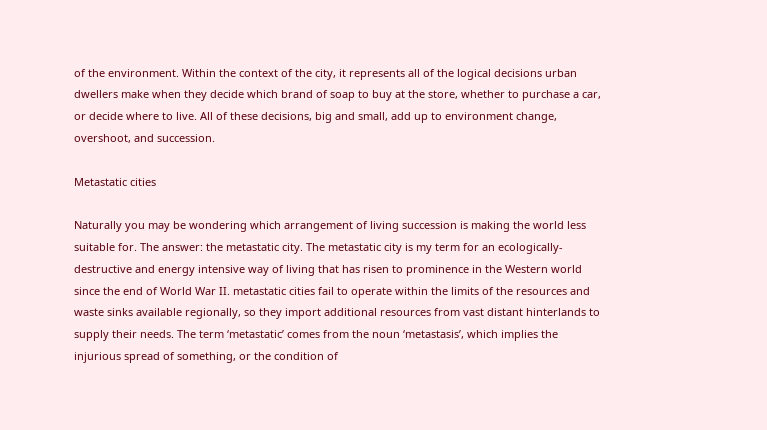of the environment. Within the context of the city, it represents all of the logical decisions urban dwellers make when they decide which brand of soap to buy at the store, whether to purchase a car, or decide where to live. All of these decisions, big and small, add up to environment change, overshoot, and succession.

Metastatic cities

Naturally you may be wondering which arrangement of living succession is making the world less suitable for. The answer: the metastatic city. The metastatic city is my term for an ecologically-destructive and energy intensive way of living that has risen to prominence in the Western world since the end of World War II. metastatic cities fail to operate within the limits of the resources and waste sinks available regionally, so they import additional resources from vast distant hinterlands to supply their needs. The term ‘metastatic’ comes from the noun ‘metastasis’, which implies the injurious spread of something, or the condition of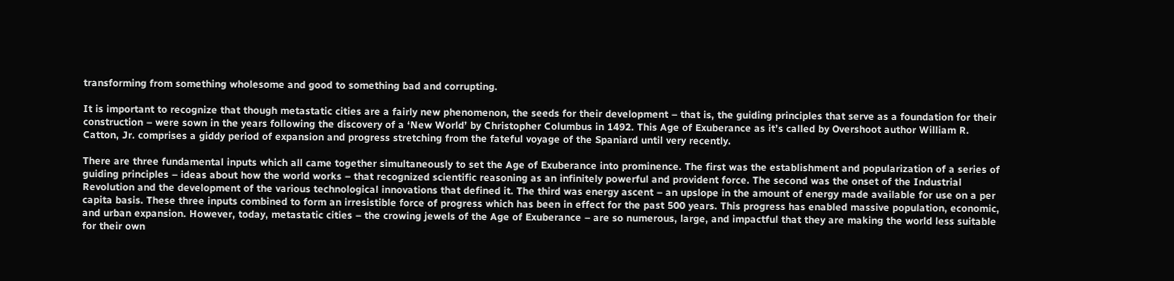transforming from something wholesome and good to something bad and corrupting.

It is important to recognize that though metastatic cities are a fairly new phenomenon, the seeds for their development – that is, the guiding principles that serve as a foundation for their construction – were sown in the years following the discovery of a ‘New World’ by Christopher Columbus in 1492. This Age of Exuberance as it’s called by Overshoot author William R. Catton, Jr. comprises a giddy period of expansion and progress stretching from the fateful voyage of the Spaniard until very recently.

There are three fundamental inputs which all came together simultaneously to set the Age of Exuberance into prominence. The first was the establishment and popularization of a series of guiding principles – ideas about how the world works – that recognized scientific reasoning as an infinitely powerful and provident force. The second was the onset of the Industrial Revolution and the development of the various technological innovations that defined it. The third was energy ascent – an upslope in the amount of energy made available for use on a per capita basis. These three inputs combined to form an irresistible force of progress which has been in effect for the past 500 years. This progress has enabled massive population, economic, and urban expansion. However, today, metastatic cities – the crowing jewels of the Age of Exuberance – are so numerous, large, and impactful that they are making the world less suitable for their own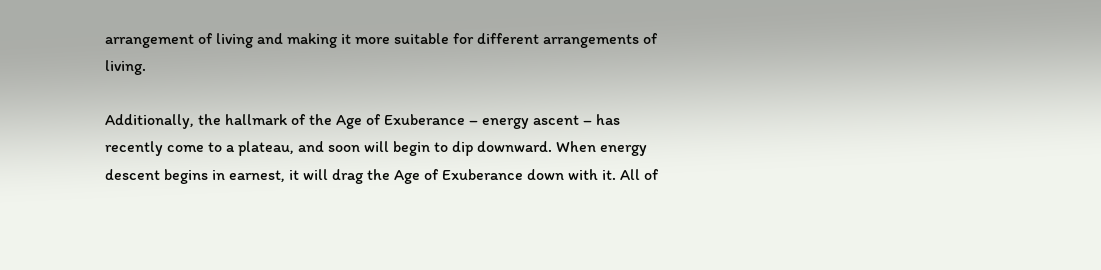arrangement of living and making it more suitable for different arrangements of living.

Additionally, the hallmark of the Age of Exuberance – energy ascent – has recently come to a plateau, and soon will begin to dip downward. When energy descent begins in earnest, it will drag the Age of Exuberance down with it. All of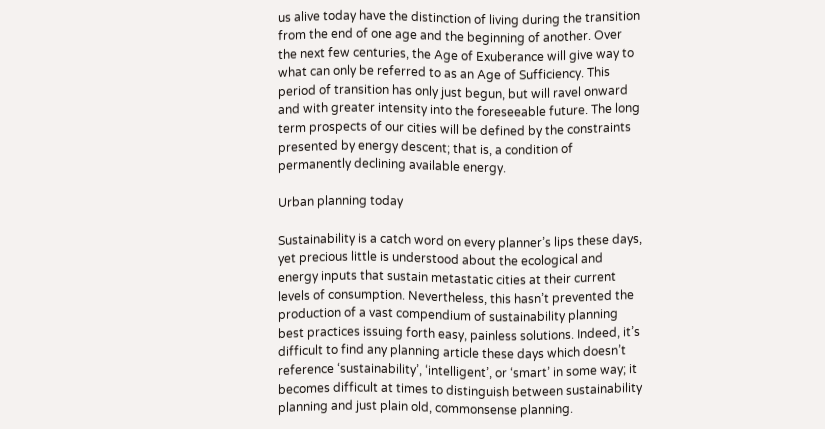us alive today have the distinction of living during the transition from the end of one age and the beginning of another. Over the next few centuries, the Age of Exuberance will give way to what can only be referred to as an Age of Sufficiency. This period of transition has only just begun, but will ravel onward and with greater intensity into the foreseeable future. The long term prospects of our cities will be defined by the constraints presented by energy descent; that is, a condition of permanently declining available energy.

Urban planning today

Sustainability is a catch word on every planner’s lips these days, yet precious little is understood about the ecological and energy inputs that sustain metastatic cities at their current levels of consumption. Nevertheless, this hasn’t prevented the production of a vast compendium of sustainability planning best practices issuing forth easy, painless solutions. Indeed, it’s difficult to find any planning article these days which doesn’t reference ‘sustainability’, ‘intelligent’, or ‘smart’ in some way; it becomes difficult at times to distinguish between sustainability planning and just plain old, commonsense planning.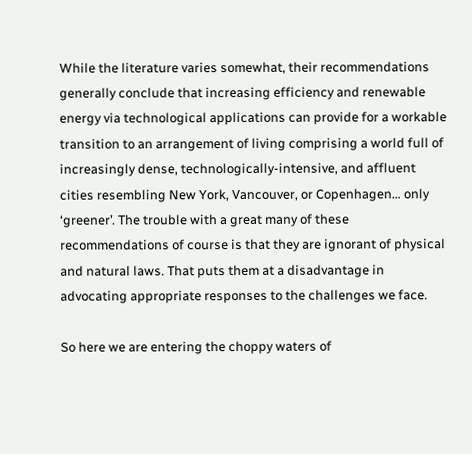While the literature varies somewhat, their recommendations generally conclude that increasing efficiency and renewable energy via technological applications can provide for a workable transition to an arrangement of living comprising a world full of increasingly dense, technologically-intensive, and affluent cities resembling New York, Vancouver, or Copenhagen… only ‘greener’. The trouble with a great many of these recommendations of course is that they are ignorant of physical and natural laws. That puts them at a disadvantage in advocating appropriate responses to the challenges we face.

So here we are entering the choppy waters of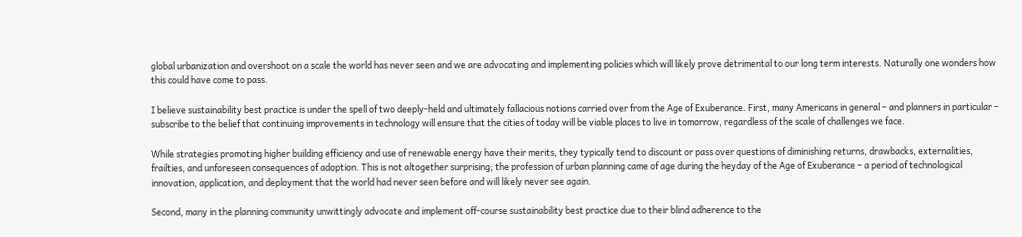global urbanization and overshoot on a scale the world has never seen and we are advocating and implementing policies which will likely prove detrimental to our long term interests. Naturally one wonders how this could have come to pass.

I believe sustainability best practice is under the spell of two deeply-held and ultimately fallacious notions carried over from the Age of Exuberance. First, many Americans in general – and planners in particular – subscribe to the belief that continuing improvements in technology will ensure that the cities of today will be viable places to live in tomorrow, regardless of the scale of challenges we face.

While strategies promoting higher building efficiency and use of renewable energy have their merits, they typically tend to discount or pass over questions of diminishing returns, drawbacks, externalities, frailties, and unforeseen consequences of adoption. This is not altogether surprising; the profession of urban planning came of age during the heyday of the Age of Exuberance – a period of technological innovation, application, and deployment that the world had never seen before and will likely never see again.

Second, many in the planning community unwittingly advocate and implement off-course sustainability best practice due to their blind adherence to the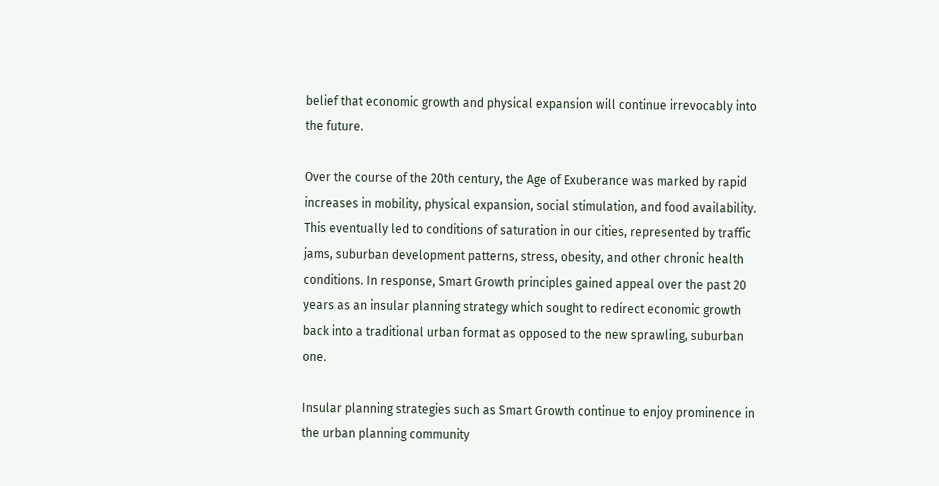belief that economic growth and physical expansion will continue irrevocably into the future.

Over the course of the 20th century, the Age of Exuberance was marked by rapid increases in mobility, physical expansion, social stimulation, and food availability. This eventually led to conditions of saturation in our cities, represented by traffic jams, suburban development patterns, stress, obesity, and other chronic health conditions. In response, Smart Growth principles gained appeal over the past 20 years as an insular planning strategy which sought to redirect economic growth back into a traditional urban format as opposed to the new sprawling, suburban one.

Insular planning strategies such as Smart Growth continue to enjoy prominence in the urban planning community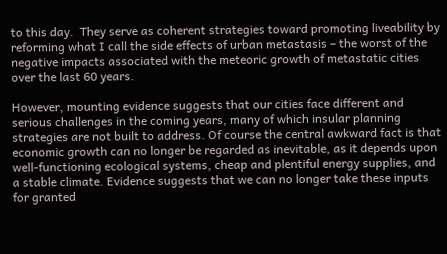to this day.  They serve as coherent strategies toward promoting liveability by reforming what I call the side effects of urban metastasis – the worst of the negative impacts associated with the meteoric growth of metastatic cities over the last 60 years.

However, mounting evidence suggests that our cities face different and serious challenges in the coming years, many of which insular planning strategies are not built to address. Of course the central awkward fact is that economic growth can no longer be regarded as inevitable, as it depends upon well-functioning ecological systems, cheap and plentiful energy supplies, and a stable climate. Evidence suggests that we can no longer take these inputs for granted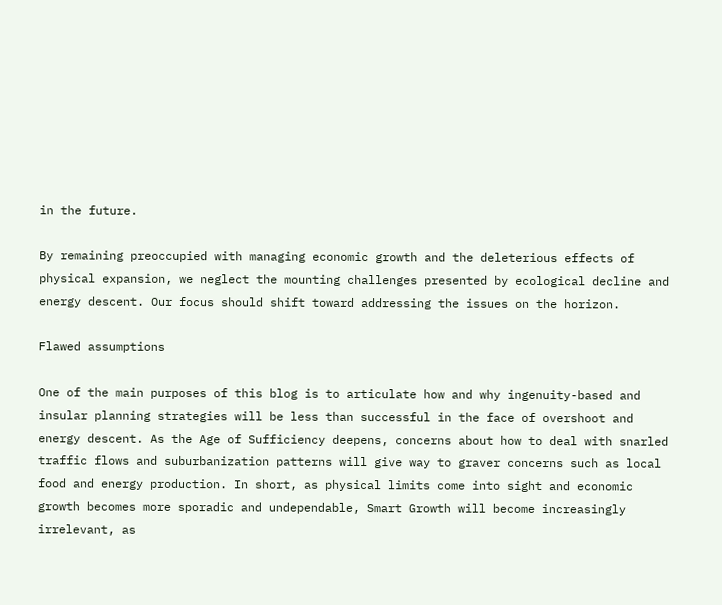in the future.

By remaining preoccupied with managing economic growth and the deleterious effects of physical expansion, we neglect the mounting challenges presented by ecological decline and energy descent. Our focus should shift toward addressing the issues on the horizon.

Flawed assumptions

One of the main purposes of this blog is to articulate how and why ingenuity-based and insular planning strategies will be less than successful in the face of overshoot and energy descent. As the Age of Sufficiency deepens, concerns about how to deal with snarled traffic flows and suburbanization patterns will give way to graver concerns such as local food and energy production. In short, as physical limits come into sight and economic growth becomes more sporadic and undependable, Smart Growth will become increasingly irrelevant, as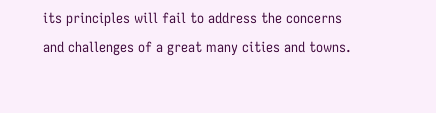its principles will fail to address the concerns and challenges of a great many cities and towns.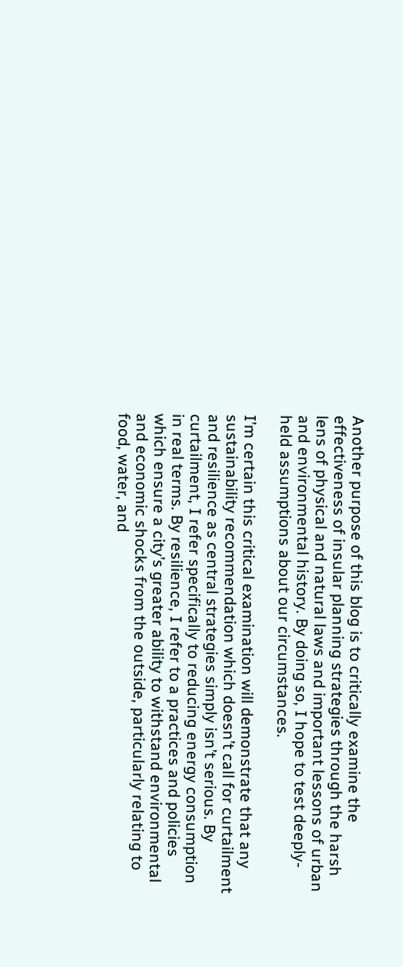Another purpose of this blog is to critically examine the effectiveness of insular planning strategies through the harsh lens of physical and natural laws and important lessons of urban and environmental history. By doing so, I hope to test deeply-held assumptions about our circumstances.

I’m certain this critical examination will demonstrate that any sustainability recommendation which doesn’t call for curtailment and resilience as central strategies simply isn’t serious. By curtailment, I refer specifically to reducing energy consumption in real terms. By resilience, I refer to a practices and policies which ensure a city’s greater ability to withstand environmental and economic shocks from the outside, particularly relating to food, water, and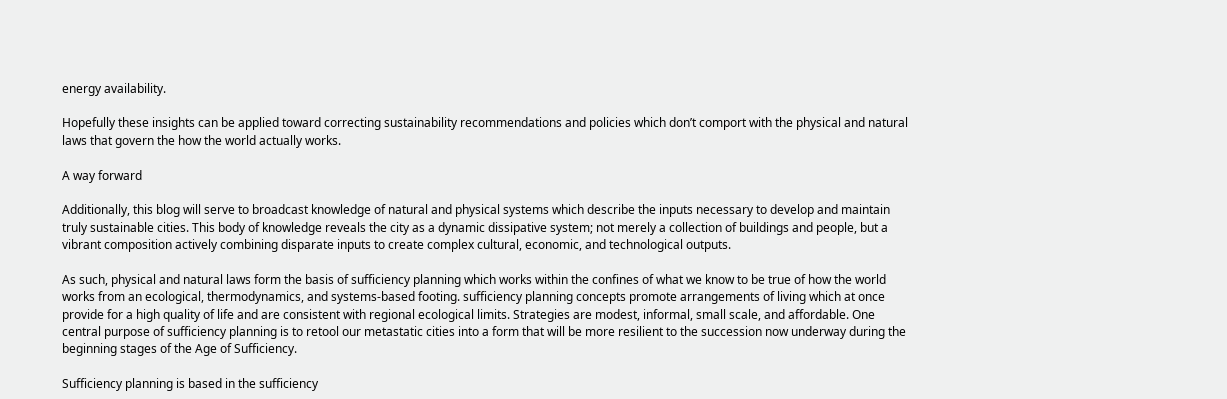energy availability.

Hopefully these insights can be applied toward correcting sustainability recommendations and policies which don’t comport with the physical and natural laws that govern the how the world actually works.

A way forward

Additionally, this blog will serve to broadcast knowledge of natural and physical systems which describe the inputs necessary to develop and maintain truly sustainable cities. This body of knowledge reveals the city as a dynamic dissipative system; not merely a collection of buildings and people, but a vibrant composition actively combining disparate inputs to create complex cultural, economic, and technological outputs.

As such, physical and natural laws form the basis of sufficiency planning which works within the confines of what we know to be true of how the world works from an ecological, thermodynamics, and systems-based footing. sufficiency planning concepts promote arrangements of living which at once provide for a high quality of life and are consistent with regional ecological limits. Strategies are modest, informal, small scale, and affordable. One central purpose of sufficiency planning is to retool our metastatic cities into a form that will be more resilient to the succession now underway during the beginning stages of the Age of Sufficiency.

Sufficiency planning is based in the sufficiency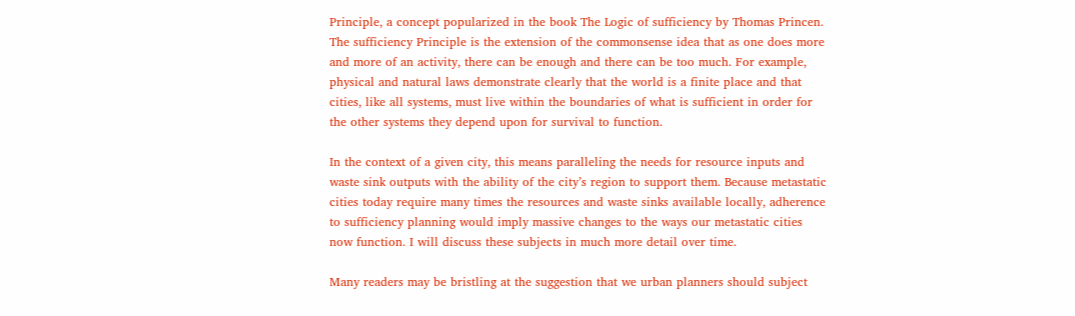Principle, a concept popularized in the book The Logic of sufficiency by Thomas Princen. The sufficiency Principle is the extension of the commonsense idea that as one does more and more of an activity, there can be enough and there can be too much. For example, physical and natural laws demonstrate clearly that the world is a finite place and that cities, like all systems, must live within the boundaries of what is sufficient in order for the other systems they depend upon for survival to function.

In the context of a given city, this means paralleling the needs for resource inputs and waste sink outputs with the ability of the city’s region to support them. Because metastatic cities today require many times the resources and waste sinks available locally, adherence to sufficiency planning would imply massive changes to the ways our metastatic cities now function. I will discuss these subjects in much more detail over time.

Many readers may be bristling at the suggestion that we urban planners should subject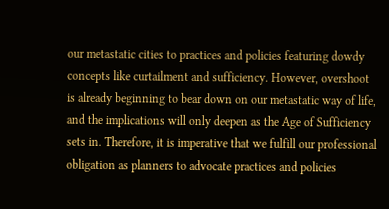our metastatic cities to practices and policies featuring dowdy concepts like curtailment and sufficiency. However, overshoot is already beginning to bear down on our metastatic way of life, and the implications will only deepen as the Age of Sufficiency sets in. Therefore, it is imperative that we fulfill our professional obligation as planners to advocate practices and policies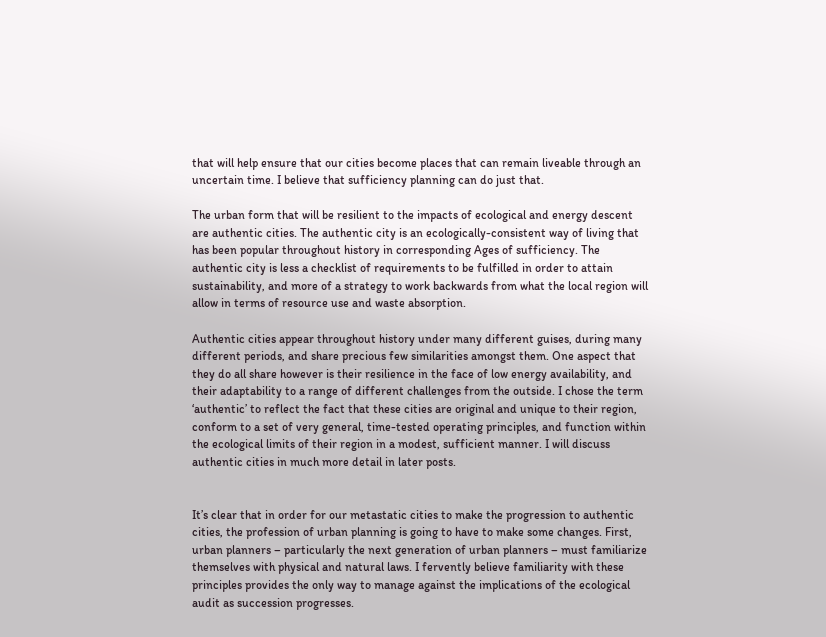that will help ensure that our cities become places that can remain liveable through an uncertain time. I believe that sufficiency planning can do just that.

The urban form that will be resilient to the impacts of ecological and energy descent are authentic cities. The authentic city is an ecologically-consistent way of living that has been popular throughout history in corresponding Ages of sufficiency. The authentic city is less a checklist of requirements to be fulfilled in order to attain sustainability, and more of a strategy to work backwards from what the local region will allow in terms of resource use and waste absorption.

Authentic cities appear throughout history under many different guises, during many different periods, and share precious few similarities amongst them. One aspect that they do all share however is their resilience in the face of low energy availability, and their adaptability to a range of different challenges from the outside. I chose the term ‘authentic’ to reflect the fact that these cities are original and unique to their region, conform to a set of very general, time-tested operating principles, and function within the ecological limits of their region in a modest, sufficient manner. I will discuss authentic cities in much more detail in later posts.


It’s clear that in order for our metastatic cities to make the progression to authentic cities, the profession of urban planning is going to have to make some changes. First, urban planners – particularly the next generation of urban planners – must familiarize themselves with physical and natural laws. I fervently believe familiarity with these principles provides the only way to manage against the implications of the ecological audit as succession progresses.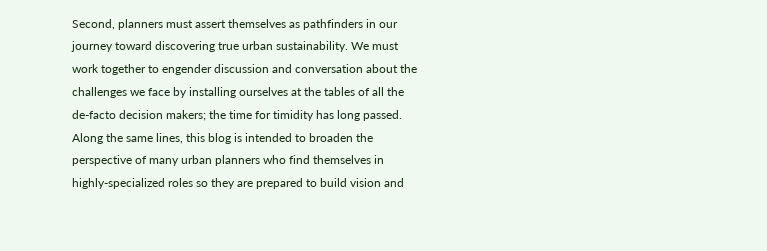Second, planners must assert themselves as pathfinders in our journey toward discovering true urban sustainability. We must work together to engender discussion and conversation about the challenges we face by installing ourselves at the tables of all the de-facto decision makers; the time for timidity has long passed. Along the same lines, this blog is intended to broaden the perspective of many urban planners who find themselves in highly-specialized roles so they are prepared to build vision and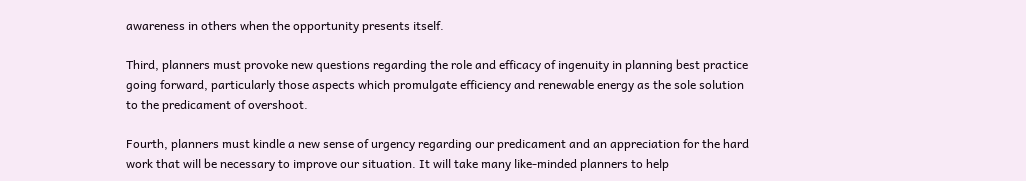awareness in others when the opportunity presents itself.

Third, planners must provoke new questions regarding the role and efficacy of ingenuity in planning best practice going forward, particularly those aspects which promulgate efficiency and renewable energy as the sole solution to the predicament of overshoot.

Fourth, planners must kindle a new sense of urgency regarding our predicament and an appreciation for the hard work that will be necessary to improve our situation. It will take many like-minded planners to help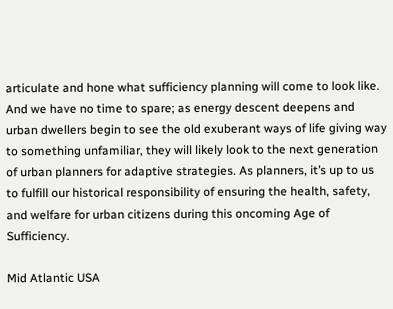articulate and hone what sufficiency planning will come to look like. And we have no time to spare; as energy descent deepens and urban dwellers begin to see the old exuberant ways of life giving way to something unfamiliar, they will likely look to the next generation of urban planners for adaptive strategies. As planners, it’s up to us to fulfill our historical responsibility of ensuring the health, safety, and welfare for urban citizens during this oncoming Age of Sufficiency.

Mid Atlantic USA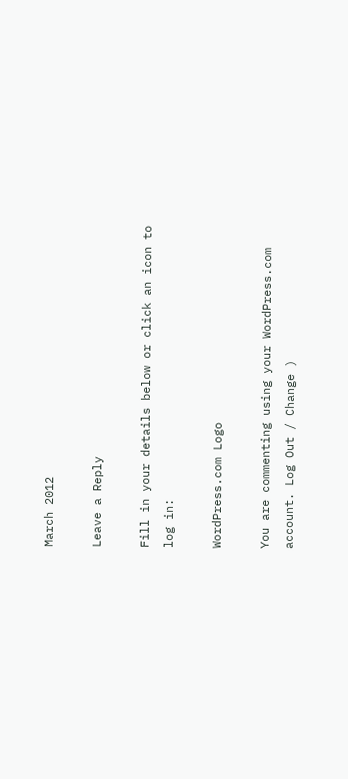March 2012

Leave a Reply

Fill in your details below or click an icon to log in:

WordPress.com Logo

You are commenting using your WordPress.com account. Log Out / Change )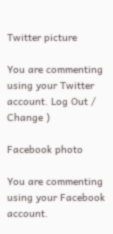Twitter picture

You are commenting using your Twitter account. Log Out / Change )

Facebook photo

You are commenting using your Facebook account.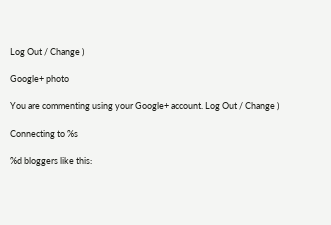Log Out / Change )

Google+ photo

You are commenting using your Google+ account. Log Out / Change )

Connecting to %s

%d bloggers like this: